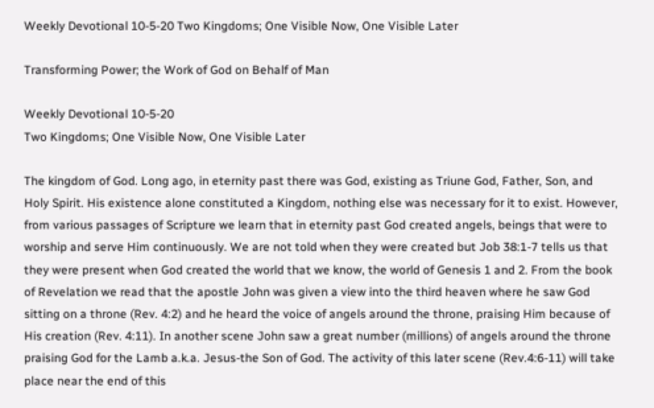Weekly Devotional 10-5-20 Two Kingdoms; One Visible Now, One Visible Later

Transforming Power; the Work of God on Behalf of Man

Weekly Devotional 10-5-20
Two Kingdoms; One Visible Now, One Visible Later

The kingdom of God. Long ago, in eternity past there was God, existing as Triune God, Father, Son, and Holy Spirit. His existence alone constituted a Kingdom, nothing else was necessary for it to exist. However, from various passages of Scripture we learn that in eternity past God created angels, beings that were to worship and serve Him continuously. We are not told when they were created but Job 38:1-7 tells us that they were present when God created the world that we know, the world of Genesis 1 and 2. From the book of Revelation we read that the apostle John was given a view into the third heaven where he saw God sitting on a throne (Rev. 4:2) and he heard the voice of angels around the throne, praising Him because of His creation (Rev. 4:11). In another scene John saw a great number (millions) of angels around the throne praising God for the Lamb a.k.a. Jesus-the Son of God. The activity of this later scene (Rev.4:6-11) will take place near the end of this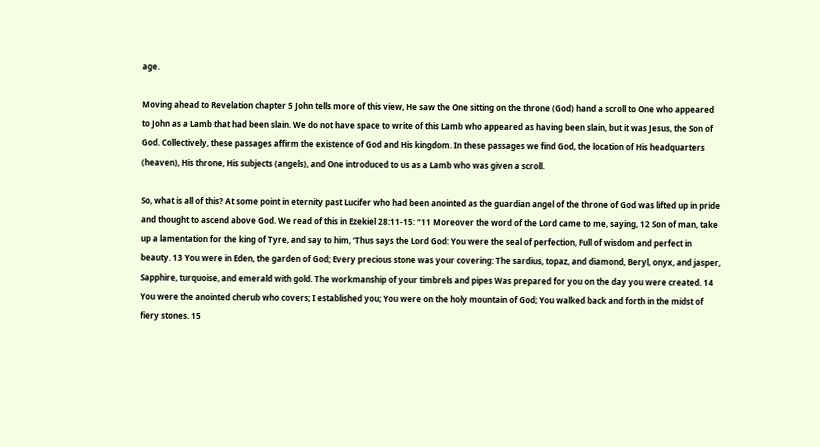age.

Moving ahead to Revelation chapter 5 John tells more of this view, He saw the One sitting on the throne (God) hand a scroll to One who appeared to John as a Lamb that had been slain. We do not have space to write of this Lamb who appeared as having been slain, but it was Jesus, the Son of God. Collectively, these passages affirm the existence of God and His kingdom. In these passages we find God, the location of His headquarters (heaven), His throne, His subjects (angels), and One introduced to us as a Lamb who was given a scroll.

So, what is all of this? At some point in eternity past Lucifer who had been anointed as the guardian angel of the throne of God was lifted up in pride and thought to ascend above God. We read of this in Ezekiel 28:11-15: “11 Moreover the word of the Lord came to me, saying, 12 Son of man, take up a lamentation for the king of Tyre, and say to him, ‘Thus says the Lord God: You were the seal of perfection, Full of wisdom and perfect in beauty. 13 You were in Eden, the garden of God; Every precious stone was your covering: The sardius, topaz, and diamond, Beryl, onyx, and jasper, Sapphire, turquoise, and emerald with gold. The workmanship of your timbrels and pipes Was prepared for you on the day you were created. 14 You were the anointed cherub who covers; I established you; You were on the holy mountain of God; You walked back and forth in the midst of fiery stones. 15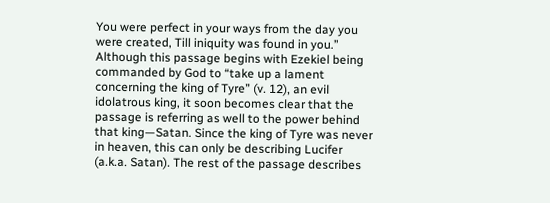You were perfect in your ways from the day you were created, Till iniquity was found in you.”
Although this passage begins with Ezekiel being commanded by God to “take up a lament concerning the king of Tyre” (v. 12), an evil idolatrous king, it soon becomes clear that the passage is referring as well to the power behind that king—Satan. Since the king of Tyre was never in heaven, this can only be describing Lucifer (a.k.a. Satan). The rest of the passage describes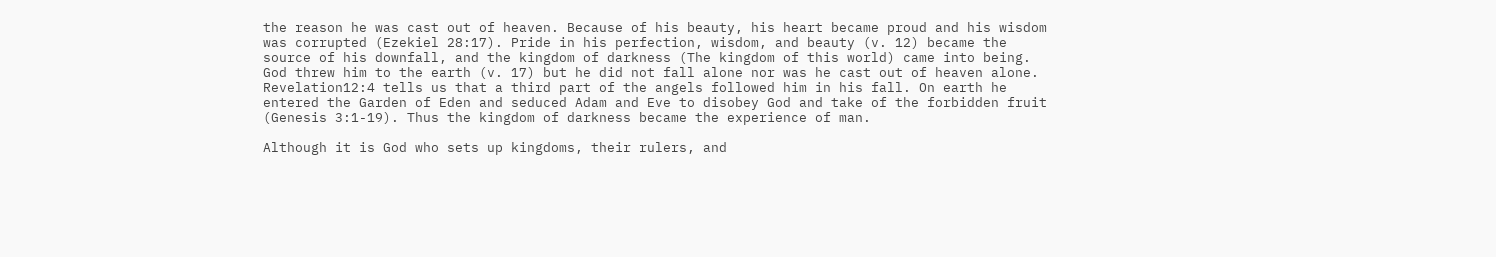the reason he was cast out of heaven. Because of his beauty, his heart became proud and his wisdom was corrupted (Ezekiel 28:17). Pride in his perfection, wisdom, and beauty (v. 12) became the source of his downfall, and the kingdom of darkness (The kingdom of this world) came into being. God threw him to the earth (v. 17) but he did not fall alone nor was he cast out of heaven alone. Revelation12:4 tells us that a third part of the angels followed him in his fall. On earth he entered the Garden of Eden and seduced Adam and Eve to disobey God and take of the forbidden fruit (Genesis 3:1-19). Thus the kingdom of darkness became the experience of man.

Although it is God who sets up kingdoms, their rulers, and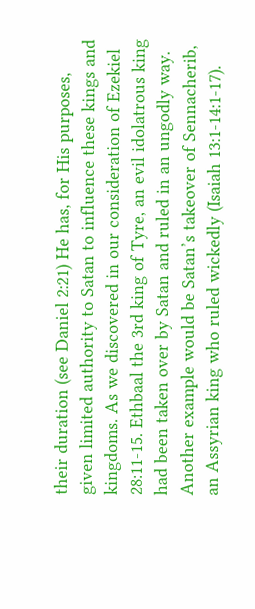their duration (see Daniel 2:21) He has, for His purposes, given limited authority to Satan to influence these kings and kingdoms. As we discovered in our consideration of Ezekiel 28:11-15. Ethbaal the 3rd king of Tyre, an evil idolatrous king had been taken over by Satan and ruled in an ungodly way. Another example would be Satan’s takeover of Sennacherib, an Assyrian king who ruled wickedly (Isaiah 13:1-14:1-17).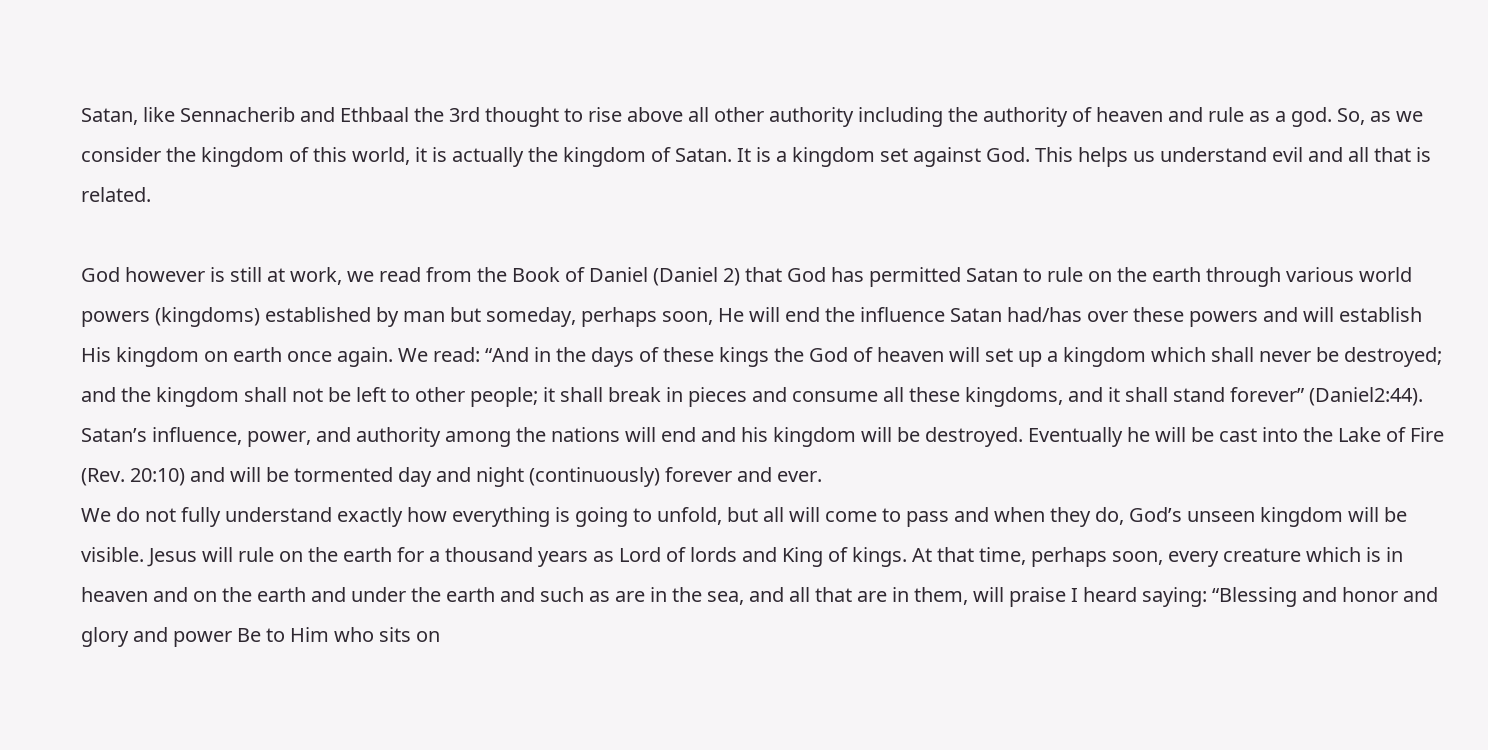Satan, like Sennacherib and Ethbaal the 3rd thought to rise above all other authority including the authority of heaven and rule as a god. So, as we consider the kingdom of this world, it is actually the kingdom of Satan. It is a kingdom set against God. This helps us understand evil and all that is related.

God however is still at work, we read from the Book of Daniel (Daniel 2) that God has permitted Satan to rule on the earth through various world powers (kingdoms) established by man but someday, perhaps soon, He will end the influence Satan had/has over these powers and will establish His kingdom on earth once again. We read: “And in the days of these kings the God of heaven will set up a kingdom which shall never be destroyed; and the kingdom shall not be left to other people; it shall break in pieces and consume all these kingdoms, and it shall stand forever” (Daniel2:44). Satan’s influence, power, and authority among the nations will end and his kingdom will be destroyed. Eventually he will be cast into the Lake of Fire (Rev. 20:10) and will be tormented day and night (continuously) forever and ever.
We do not fully understand exactly how everything is going to unfold, but all will come to pass and when they do, God’s unseen kingdom will be visible. Jesus will rule on the earth for a thousand years as Lord of lords and King of kings. At that time, perhaps soon, every creature which is in heaven and on the earth and under the earth and such as are in the sea, and all that are in them, will praise I heard saying: “Blessing and honor and glory and power Be to Him who sits on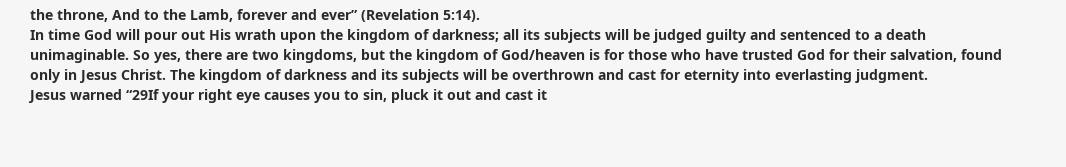the throne, And to the Lamb, forever and ever” (Revelation 5:14).
In time God will pour out His wrath upon the kingdom of darkness; all its subjects will be judged guilty and sentenced to a death unimaginable. So yes, there are two kingdoms, but the kingdom of God/heaven is for those who have trusted God for their salvation, found only in Jesus Christ. The kingdom of darkness and its subjects will be overthrown and cast for eternity into everlasting judgment.
Jesus warned “29If your right eye causes you to sin, pluck it out and cast it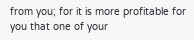from you; for it is more profitable for you that one of your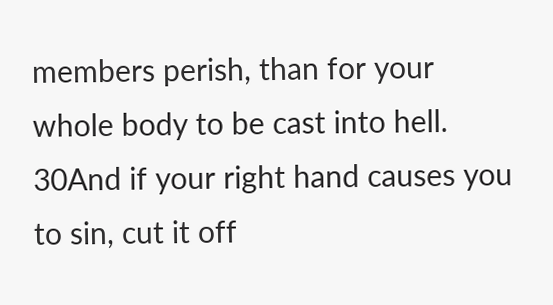members perish, than for your whole body to be cast into hell. 30And if your right hand causes you to sin, cut it off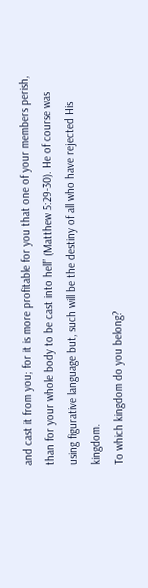and cast it from you; for it is more profitable for you that one of your members perish, than for your whole body to be cast into hell” (Matthew 5:29-30). He of course was using figurative language but, such will be the destiny of all who have rejected His kingdom.
To which kingdom do you belong?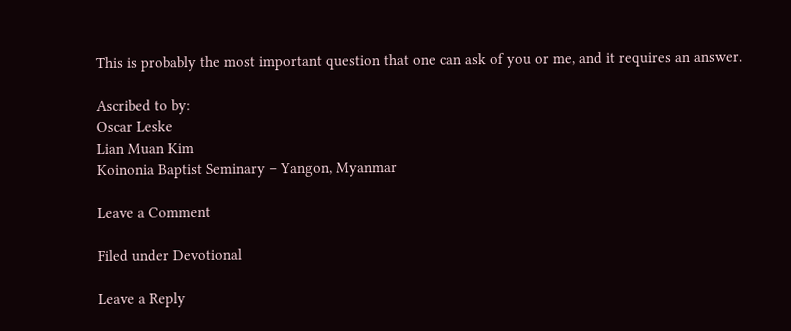This is probably the most important question that one can ask of you or me, and it requires an answer.

Ascribed to by:
Oscar Leske
Lian Muan Kim
Koinonia Baptist Seminary – Yangon, Myanmar

Leave a Comment

Filed under Devotional

Leave a Reply